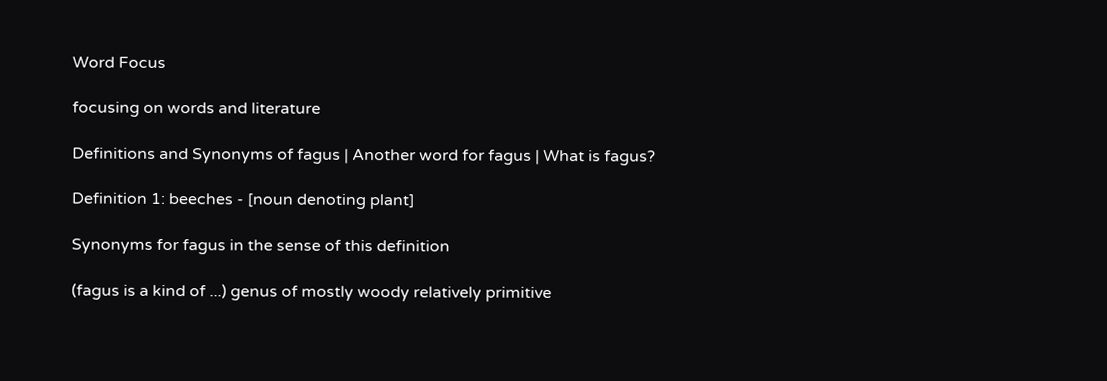Word Focus

focusing on words and literature

Definitions and Synonyms of fagus | Another word for fagus | What is fagus?

Definition 1: beeches - [noun denoting plant]

Synonyms for fagus in the sense of this definition

(fagus is a kind of ...) genus of mostly woody relatively primitive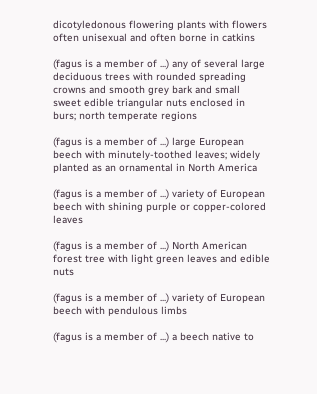dicotyledonous flowering plants with flowers often unisexual and often borne in catkins

(fagus is a member of ...) any of several large deciduous trees with rounded spreading crowns and smooth grey bark and small sweet edible triangular nuts enclosed in burs; north temperate regions

(fagus is a member of ...) large European beech with minutely-toothed leaves; widely planted as an ornamental in North America

(fagus is a member of ...) variety of European beech with shining purple or copper-colored leaves

(fagus is a member of ...) North American forest tree with light green leaves and edible nuts

(fagus is a member of ...) variety of European beech with pendulous limbs

(fagus is a member of ...) a beech native to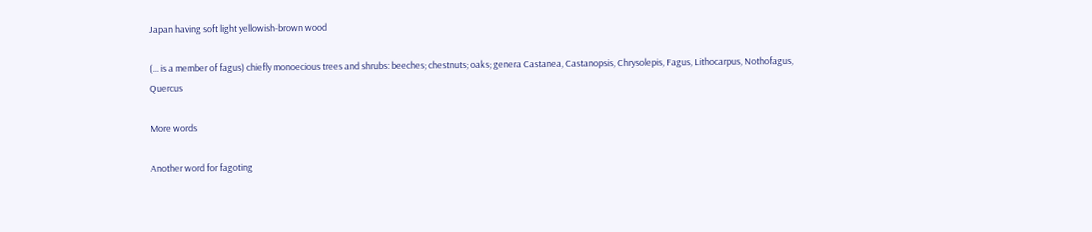Japan having soft light yellowish-brown wood

(... is a member of fagus) chiefly monoecious trees and shrubs: beeches; chestnuts; oaks; genera Castanea, Castanopsis, Chrysolepis, Fagus, Lithocarpus, Nothofagus, Quercus

More words

Another word for fagoting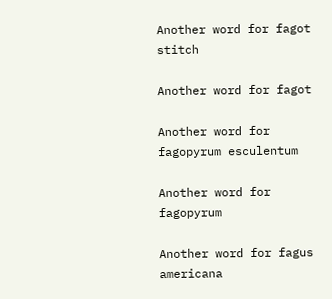Another word for fagot stitch

Another word for fagot

Another word for fagopyrum esculentum

Another word for fagopyrum

Another word for fagus americana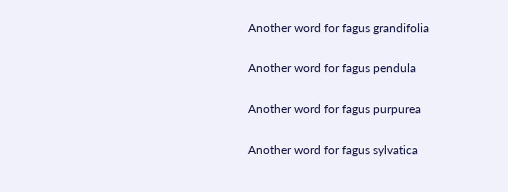Another word for fagus grandifolia

Another word for fagus pendula

Another word for fagus purpurea

Another word for fagus sylvatica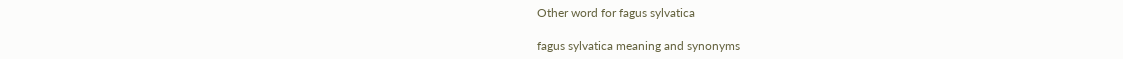Other word for fagus sylvatica

fagus sylvatica meaning and synonyms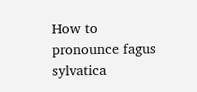How to pronounce fagus sylvatica